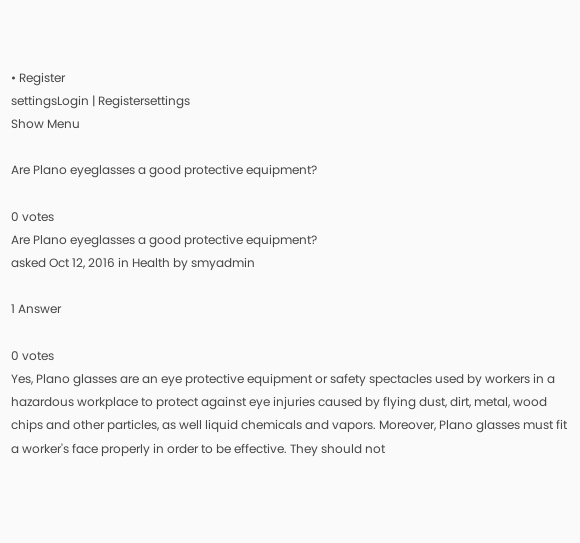• Register
settingsLogin | Registersettings
Show Menu

Are Plano eyeglasses a good protective equipment?

0 votes
Are Plano eyeglasses a good protective equipment?
asked Oct 12, 2016 in Health by smyadmin

1 Answer

0 votes
Yes, Plano glasses are an eye protective equipment or safety spectacles used by workers in a hazardous workplace to protect against eye injuries caused by flying dust, dirt, metal, wood chips and other particles, as well liquid chemicals and vapors. Moreover, Plano glasses must fit a worker's face properly in order to be effective. They should not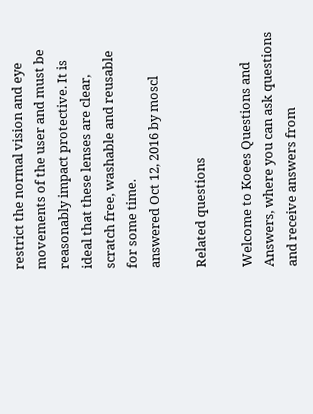restrict the normal vision and eye movements of the user and must be reasonably impact protective. It is ideal that these lenses are clear, scratch free, washable and reusable for some time.
answered Oct 12, 2016 by moscl

Related questions

Welcome to Koees Questions and Answers, where you can ask questions and receive answers from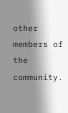other members of the community.